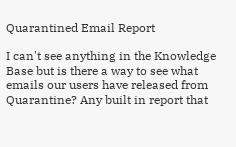Quarantined Email Report

I can't see anything in the Knowledge Base but is there a way to see what emails our users have released from Quarantine? Any built in report that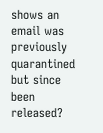shows an email was previously quarantined but since been released?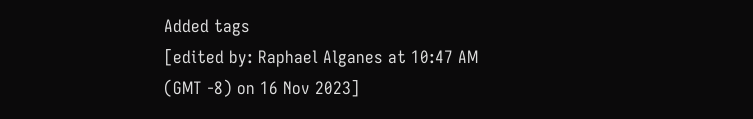Added tags
[edited by: Raphael Alganes at 10:47 AM (GMT -8) on 16 Nov 2023]